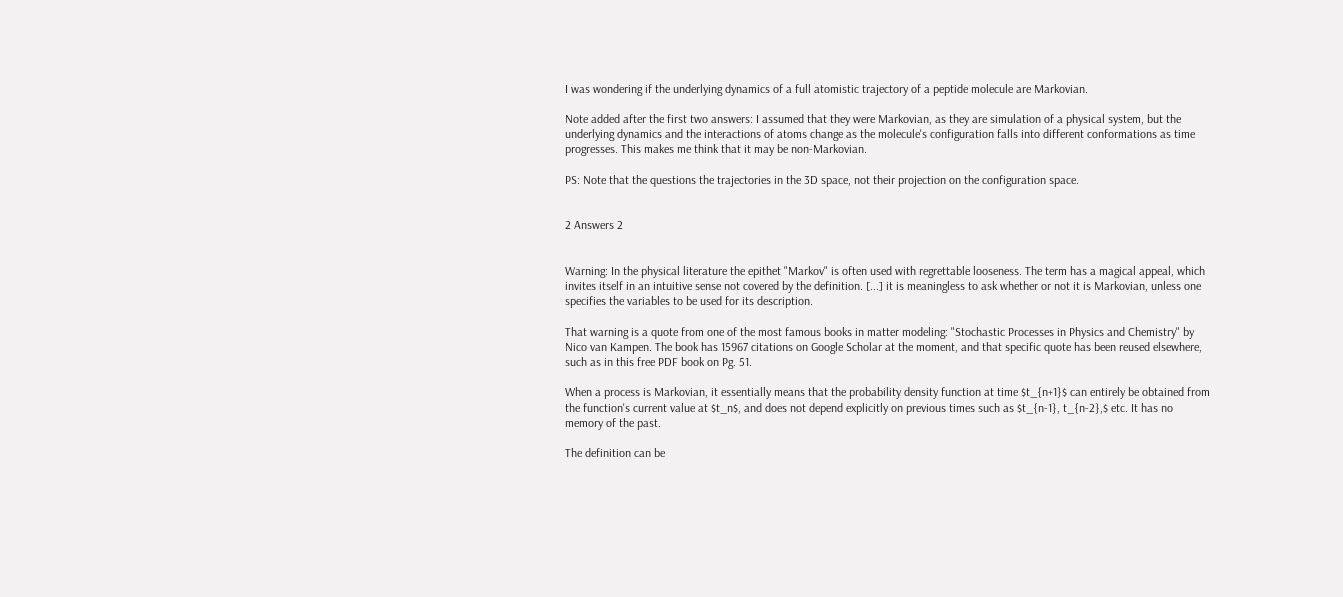I was wondering if the underlying dynamics of a full atomistic trajectory of a peptide molecule are Markovian.

Note added after the first two answers: I assumed that they were Markovian, as they are simulation of a physical system, but the underlying dynamics and the interactions of atoms change as the molecule's configuration falls into different conformations as time progresses. This makes me think that it may be non-Markovian.

PS: Note that the questions the trajectories in the 3D space, not their projection on the configuration space.


2 Answers 2


Warning: In the physical literature the epithet "Markov" is often used with regrettable looseness. The term has a magical appeal, which invites itself in an intuitive sense not covered by the definition. [...] it is meaningless to ask whether or not it is Markovian, unless one specifies the variables to be used for its description.

That warning is a quote from one of the most famous books in matter modeling: "Stochastic Processes in Physics and Chemistry" by Nico van Kampen. The book has 15967 citations on Google Scholar at the moment, and that specific quote has been reused elsewhere, such as in this free PDF book on Pg. 51.

When a process is Markovian, it essentially means that the probability density function at time $t_{n+1}$ can entirely be obtained from the function's current value at $t_n$, and does not depend explicitly on previous times such as $t_{n-1}, t_{n-2},$ etc. It has no memory of the past.

The definition can be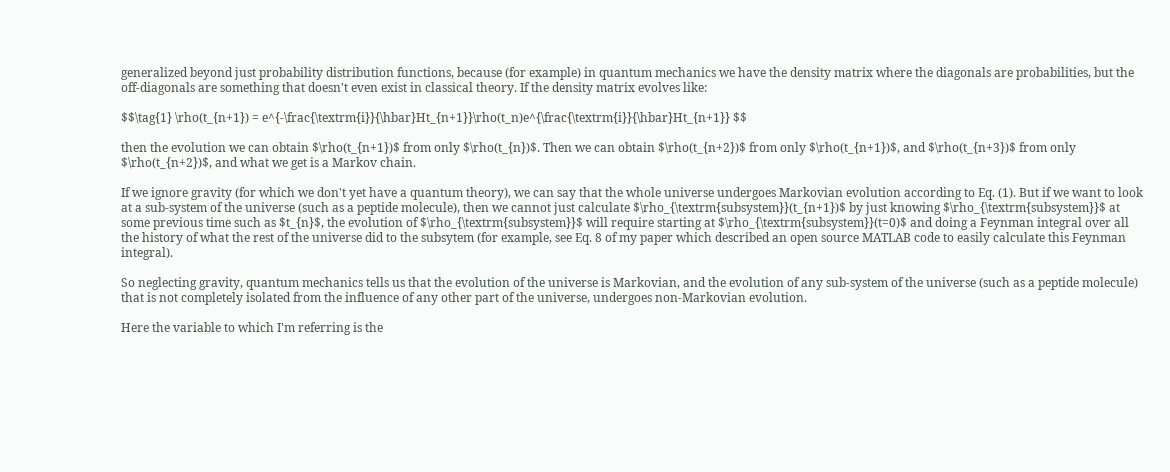generalized beyond just probability distribution functions, because (for example) in quantum mechanics we have the density matrix where the diagonals are probabilities, but the off-diagonals are something that doesn't even exist in classical theory. If the density matrix evolves like:

$$\tag{1} \rho(t_{n+1}) = e^{-\frac{\textrm{i}}{\hbar}Ht_{n+1}}\rho(t_n)e^{\frac{\textrm{i}}{\hbar}Ht_{n+1}} $$

then the evolution we can obtain $\rho(t_{n+1})$ from only $\rho(t_{n})$. Then we can obtain $\rho(t_{n+2})$ from only $\rho(t_{n+1})$, and $\rho(t_{n+3})$ from only $\rho(t_{n+2})$, and what we get is a Markov chain.

If we ignore gravity (for which we don't yet have a quantum theory), we can say that the whole universe undergoes Markovian evolution according to Eq. (1). But if we want to look at a sub-system of the universe (such as a peptide molecule), then we cannot just calculate $\rho_{\textrm{subsystem}}(t_{n+1})$ by just knowing $\rho_{\textrm{subsystem}}$ at some previous time such as $t_{n}$, the evolution of $\rho_{\textrm{subsystem}}$ will require starting at $\rho_{\textrm{subsystem}}(t=0)$ and doing a Feynman integral over all the history of what the rest of the universe did to the subsytem (for example, see Eq. 8 of my paper which described an open source MATLAB code to easily calculate this Feynman integral).

So neglecting gravity, quantum mechanics tells us that the evolution of the universe is Markovian, and the evolution of any sub-system of the universe (such as a peptide molecule) that is not completely isolated from the influence of any other part of the universe, undergoes non-Markovian evolution.

Here the variable to which I'm referring is the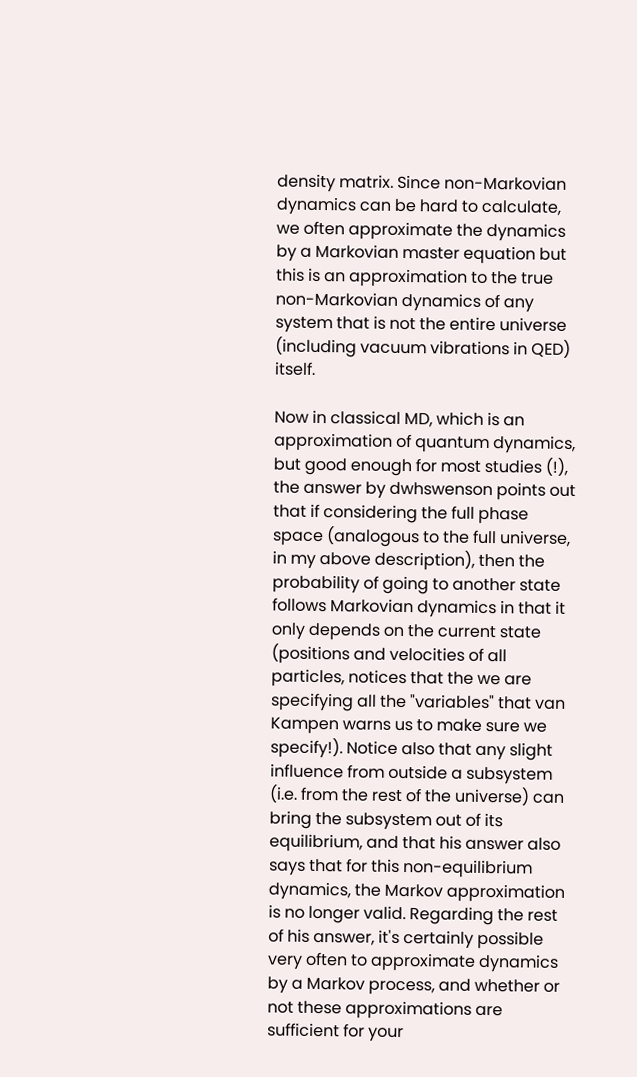density matrix. Since non-Markovian dynamics can be hard to calculate, we often approximate the dynamics by a Markovian master equation but this is an approximation to the true non-Markovian dynamics of any system that is not the entire universe (including vacuum vibrations in QED) itself.

Now in classical MD, which is an approximation of quantum dynamics, but good enough for most studies (!), the answer by dwhswenson points out that if considering the full phase space (analogous to the full universe, in my above description), then the probability of going to another state follows Markovian dynamics in that it only depends on the current state (positions and velocities of all particles, notices that the we are specifying all the "variables" that van Kampen warns us to make sure we specify!). Notice also that any slight influence from outside a subsystem (i.e. from the rest of the universe) can bring the subsystem out of its equilibrium, and that his answer also says that for this non-equilibrium dynamics, the Markov approximation is no longer valid. Regarding the rest of his answer, it's certainly possible very often to approximate dynamics by a Markov process, and whether or not these approximations are sufficient for your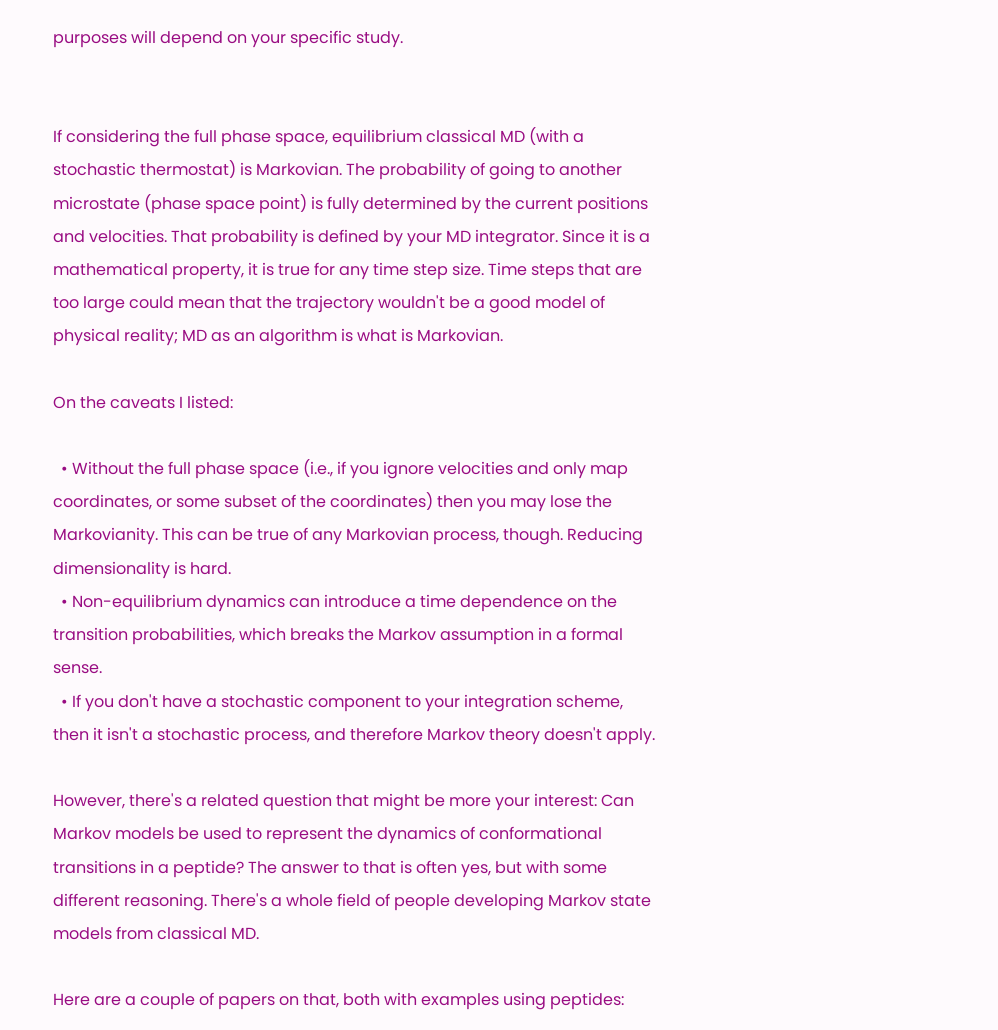purposes will depend on your specific study.


If considering the full phase space, equilibrium classical MD (with a stochastic thermostat) is Markovian. The probability of going to another microstate (phase space point) is fully determined by the current positions and velocities. That probability is defined by your MD integrator. Since it is a mathematical property, it is true for any time step size. Time steps that are too large could mean that the trajectory wouldn't be a good model of physical reality; MD as an algorithm is what is Markovian.

On the caveats I listed:

  • Without the full phase space (i.e., if you ignore velocities and only map coordinates, or some subset of the coordinates) then you may lose the Markovianity. This can be true of any Markovian process, though. Reducing dimensionality is hard.
  • Non-equilibrium dynamics can introduce a time dependence on the transition probabilities, which breaks the Markov assumption in a formal sense.
  • If you don't have a stochastic component to your integration scheme, then it isn't a stochastic process, and therefore Markov theory doesn't apply.

However, there's a related question that might be more your interest: Can Markov models be used to represent the dynamics of conformational transitions in a peptide? The answer to that is often yes, but with some different reasoning. There's a whole field of people developing Markov state models from classical MD.

Here are a couple of papers on that, both with examples using peptides: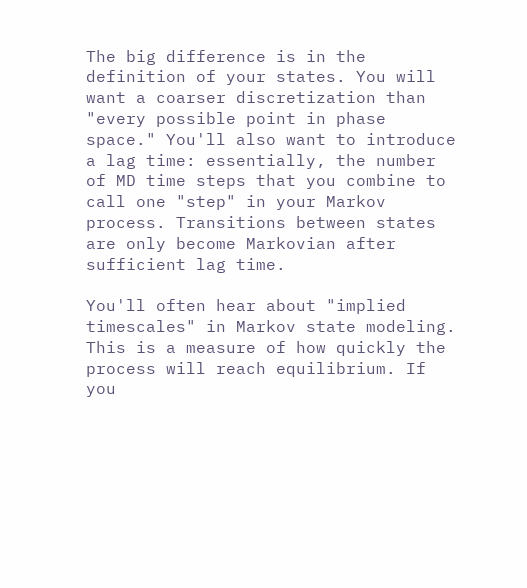The big difference is in the definition of your states. You will want a coarser discretization than "every possible point in phase space." You'll also want to introduce a lag time: essentially, the number of MD time steps that you combine to call one "step" in your Markov process. Transitions between states are only become Markovian after sufficient lag time.

You'll often hear about "implied timescales" in Markov state modeling. This is a measure of how quickly the process will reach equilibrium. If you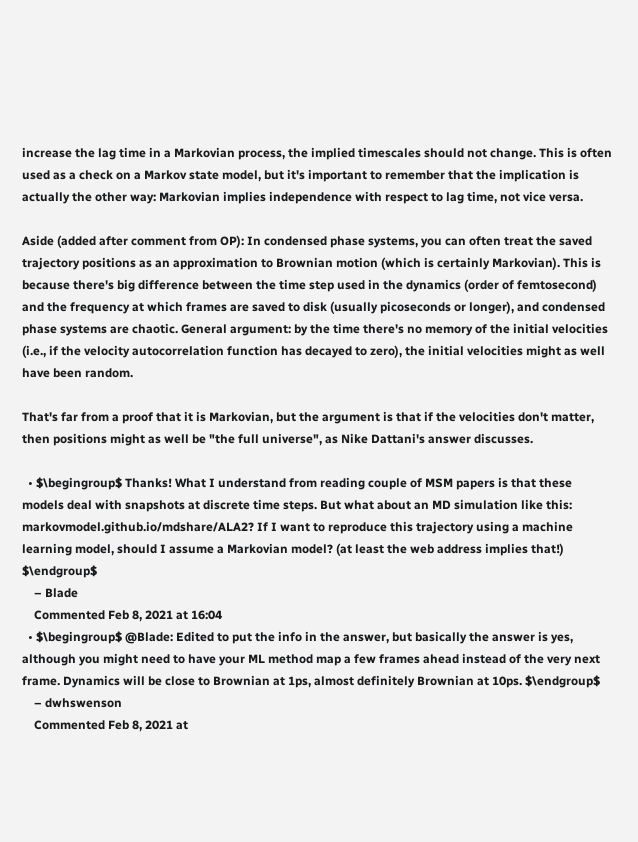increase the lag time in a Markovian process, the implied timescales should not change. This is often used as a check on a Markov state model, but it's important to remember that the implication is actually the other way: Markovian implies independence with respect to lag time, not vice versa.

Aside (added after comment from OP): In condensed phase systems, you can often treat the saved trajectory positions as an approximation to Brownian motion (which is certainly Markovian). This is because there's big difference between the time step used in the dynamics (order of femtosecond) and the frequency at which frames are saved to disk (usually picoseconds or longer), and condensed phase systems are chaotic. General argument: by the time there's no memory of the initial velocities (i.e., if the velocity autocorrelation function has decayed to zero), the initial velocities might as well have been random.

That's far from a proof that it is Markovian, but the argument is that if the velocities don't matter, then positions might as well be "the full universe", as Nike Dattani's answer discusses.

  • $\begingroup$ Thanks! What I understand from reading couple of MSM papers is that these models deal with snapshots at discrete time steps. But what about an MD simulation like this: markovmodel.github.io/mdshare/ALA2? If I want to reproduce this trajectory using a machine learning model, should I assume a Markovian model? (at least the web address implies that!) $\endgroup$
    – Blade
    Commented Feb 8, 2021 at 16:04
  • $\begingroup$ @Blade: Edited to put the info in the answer, but basically the answer is yes, although you might need to have your ML method map a few frames ahead instead of the very next frame. Dynamics will be close to Brownian at 1ps, almost definitely Brownian at 10ps. $\endgroup$
    – dwhswenson
    Commented Feb 8, 2021 at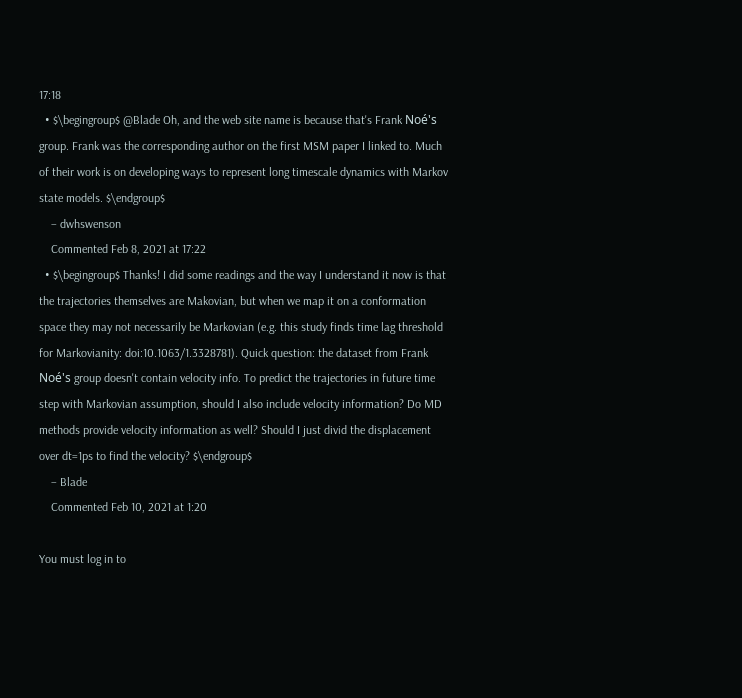17:18
  • $\begingroup$ @Blade Oh, and the web site name is because that's Frank Noé's group. Frank was the corresponding author on the first MSM paper I linked to. Much of their work is on developing ways to represent long timescale dynamics with Markov state models. $\endgroup$
    – dwhswenson
    Commented Feb 8, 2021 at 17:22
  • $\begingroup$ Thanks! I did some readings and the way I understand it now is that the trajectories themselves are Makovian, but when we map it on a conformation space they may not necessarily be Markovian (e.g. this study finds time lag threshold for Markovianity: doi:10.1063/1.3328781). Quick question: the dataset from Frank Noé's group doesn't contain velocity info. To predict the trajectories in future time step with Markovian assumption, should I also include velocity information? Do MD methods provide velocity information as well? Should I just divid the displacement over dt=1ps to find the velocity? $\endgroup$
    – Blade
    Commented Feb 10, 2021 at 1:20

You must log in to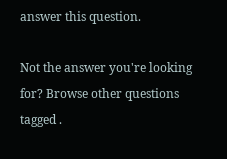answer this question.

Not the answer you're looking for? Browse other questions tagged .